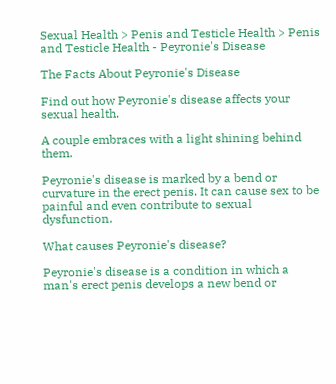Sexual Health > Penis and Testicle Health > Penis and Testicle Health - Peyronie's Disease

The Facts About Peyronie's Disease

Find out how Peyronie's disease affects your sexual health.

A couple embraces with a light shining behind them.

Peyronie's disease is marked by a bend or curvature in the erect penis. It can cause sex to be painful and even contribute to sexual dysfunction.

What causes Peyronie's disease?

Peyronie's disease is a condition in which a man's erect penis develops a new bend or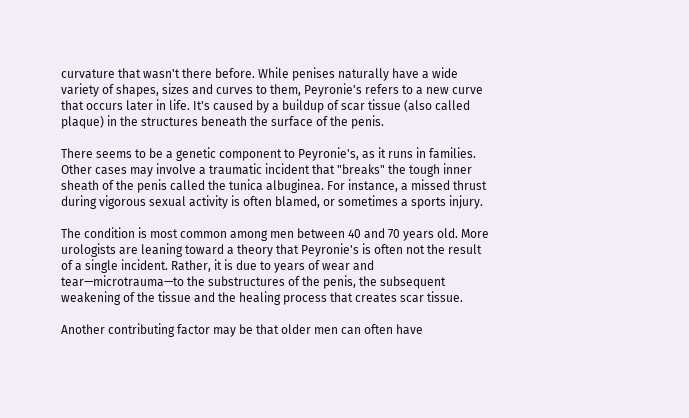curvature that wasn't there before. While penises naturally have a wide variety of shapes, sizes and curves to them, Peyronie's refers to a new curve that occurs later in life. It's caused by a buildup of scar tissue (also called plaque) in the structures beneath the surface of the penis.

There seems to be a genetic component to Peyronie's, as it runs in families. Other cases may involve a traumatic incident that "breaks" the tough inner sheath of the penis called the tunica albuginea. For instance, a missed thrust during vigorous sexual activity is often blamed, or sometimes a sports injury.

The condition is most common among men between 40 and 70 years old. More urologists are leaning toward a theory that Peyronie's is often not the result of a single incident. Rather, it is due to years of wear and tear—microtrauma—to the substructures of the penis, the subsequent weakening of the tissue and the healing process that creates scar tissue.

Another contributing factor may be that older men can often have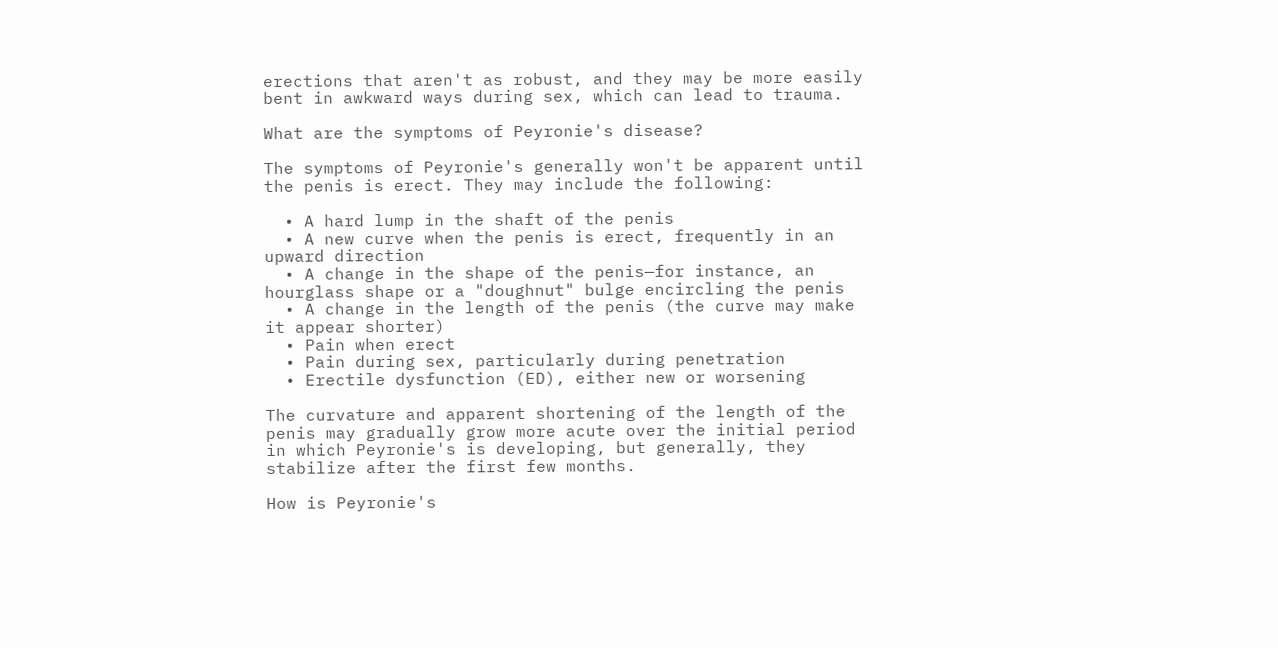erections that aren't as robust, and they may be more easily bent in awkward ways during sex, which can lead to trauma.

What are the symptoms of Peyronie's disease?

The symptoms of Peyronie's generally won't be apparent until the penis is erect. They may include the following:

  • A hard lump in the shaft of the penis
  • A new curve when the penis is erect, frequently in an upward direction
  • A change in the shape of the penis—for instance, an hourglass shape or a "doughnut" bulge encircling the penis
  • A change in the length of the penis (the curve may make it appear shorter)
  • Pain when erect
  • Pain during sex, particularly during penetration
  • Erectile dysfunction (ED), either new or worsening

The curvature and apparent shortening of the length of the penis may gradually grow more acute over the initial period in which Peyronie's is developing, but generally, they stabilize after the first few months.

How is Peyronie's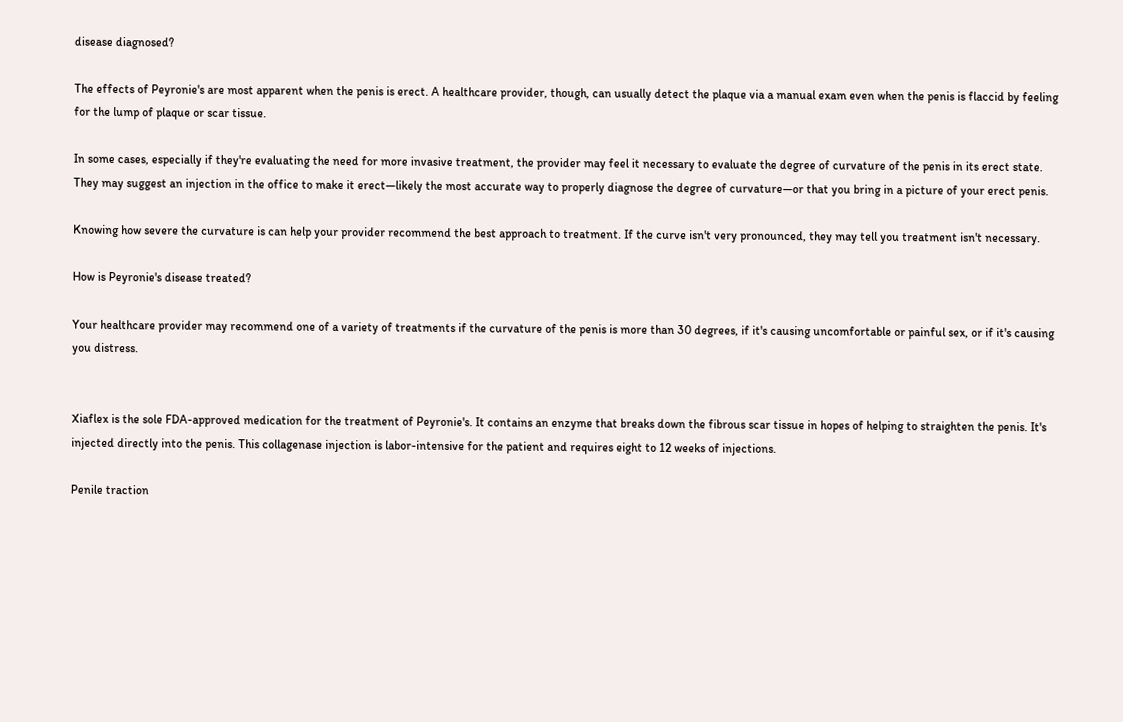disease diagnosed?

The effects of Peyronie's are most apparent when the penis is erect. A healthcare provider, though, can usually detect the plaque via a manual exam even when the penis is flaccid by feeling for the lump of plaque or scar tissue.

In some cases, especially if they're evaluating the need for more invasive treatment, the provider may feel it necessary to evaluate the degree of curvature of the penis in its erect state. They may suggest an injection in the office to make it erect—likely the most accurate way to properly diagnose the degree of curvature—or that you bring in a picture of your erect penis.

Knowing how severe the curvature is can help your provider recommend the best approach to treatment. If the curve isn't very pronounced, they may tell you treatment isn't necessary.

How is Peyronie's disease treated?

Your healthcare provider may recommend one of a variety of treatments if the curvature of the penis is more than 30 degrees, if it's causing uncomfortable or painful sex, or if it's causing you distress.


Xiaflex is the sole FDA-approved medication for the treatment of Peyronie's. It contains an enzyme that breaks down the fibrous scar tissue in hopes of helping to straighten the penis. It's injected directly into the penis. This collagenase injection is labor-intensive for the patient and requires eight to 12 weeks of injections.

Penile traction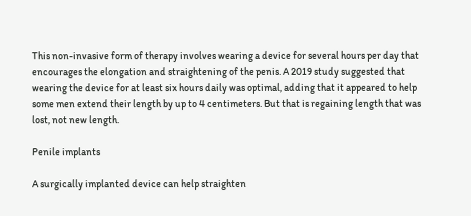This non-invasive form of therapy involves wearing a device for several hours per day that encourages the elongation and straightening of the penis. A 2019 study suggested that wearing the device for at least six hours daily was optimal, adding that it appeared to help some men extend their length by up to 4 centimeters. But that is regaining length that was lost, not new length.

Penile implants

A surgically implanted device can help straighten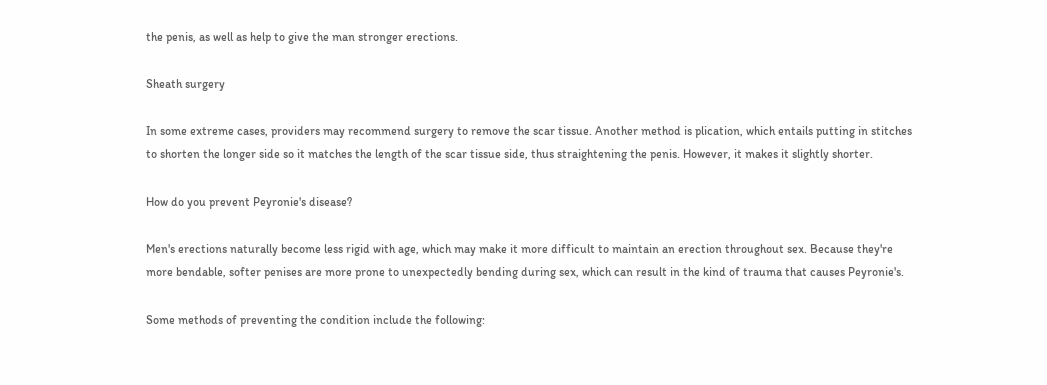the penis, as well as help to give the man stronger erections.

Sheath surgery

In some extreme cases, providers may recommend surgery to remove the scar tissue. Another method is plication, which entails putting in stitches to shorten the longer side so it matches the length of the scar tissue side, thus straightening the penis. However, it makes it slightly shorter.

How do you prevent Peyronie's disease?

Men's erections naturally become less rigid with age, which may make it more difficult to maintain an erection throughout sex. Because they're more bendable, softer penises are more prone to unexpectedly bending during sex, which can result in the kind of trauma that causes Peyronie's.

Some methods of preventing the condition include the following: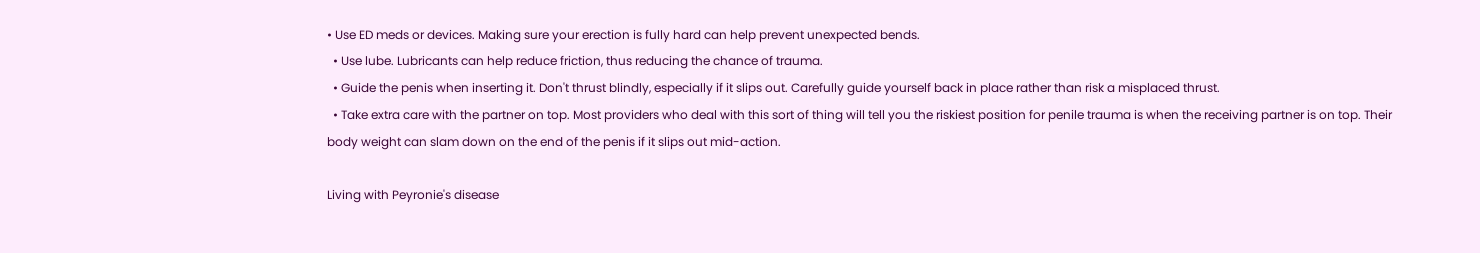• Use ED meds or devices. Making sure your erection is fully hard can help prevent unexpected bends.
  • Use lube. Lubricants can help reduce friction, thus reducing the chance of trauma.
  • Guide the penis when inserting it. Don't thrust blindly, especially if it slips out. Carefully guide yourself back in place rather than risk a misplaced thrust.
  • Take extra care with the partner on top. Most providers who deal with this sort of thing will tell you the riskiest position for penile trauma is when the receiving partner is on top. Their body weight can slam down on the end of the penis if it slips out mid-action.

Living with Peyronie's disease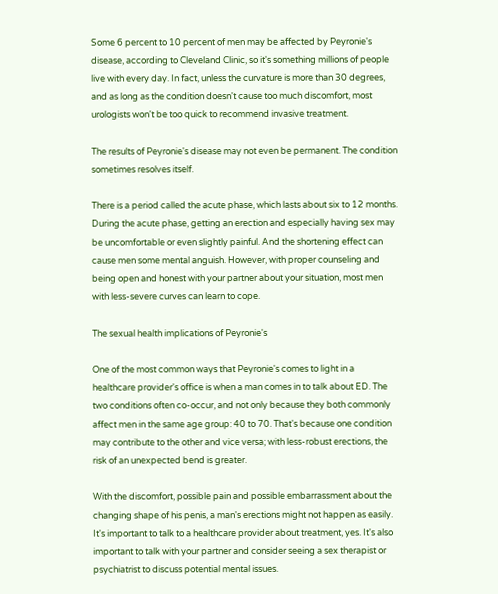Some 6 percent to 10 percent of men may be affected by Peyronie's disease, according to Cleveland Clinic, so it's something millions of people live with every day. In fact, unless the curvature is more than 30 degrees, and as long as the condition doesn't cause too much discomfort, most urologists won't be too quick to recommend invasive treatment.

The results of Peyronie's disease may not even be permanent. The condition sometimes resolves itself.

There is a period called the acute phase, which lasts about six to 12 months. During the acute phase, getting an erection and especially having sex may be uncomfortable or even slightly painful. And the shortening effect can cause men some mental anguish. However, with proper counseling and being open and honest with your partner about your situation, most men with less-severe curves can learn to cope.

The sexual health implications of Peyronie's

One of the most common ways that Peyronie's comes to light in a healthcare provider's office is when a man comes in to talk about ED. The two conditions often co-occur, and not only because they both commonly affect men in the same age group: 40 to 70. That's because one condition may contribute to the other and vice versa; with less-robust erections, the risk of an unexpected bend is greater.

With the discomfort, possible pain and possible embarrassment about the changing shape of his penis, a man's erections might not happen as easily. It's important to talk to a healthcare provider about treatment, yes. It's also important to talk with your partner and consider seeing a sex therapist or psychiatrist to discuss potential mental issues.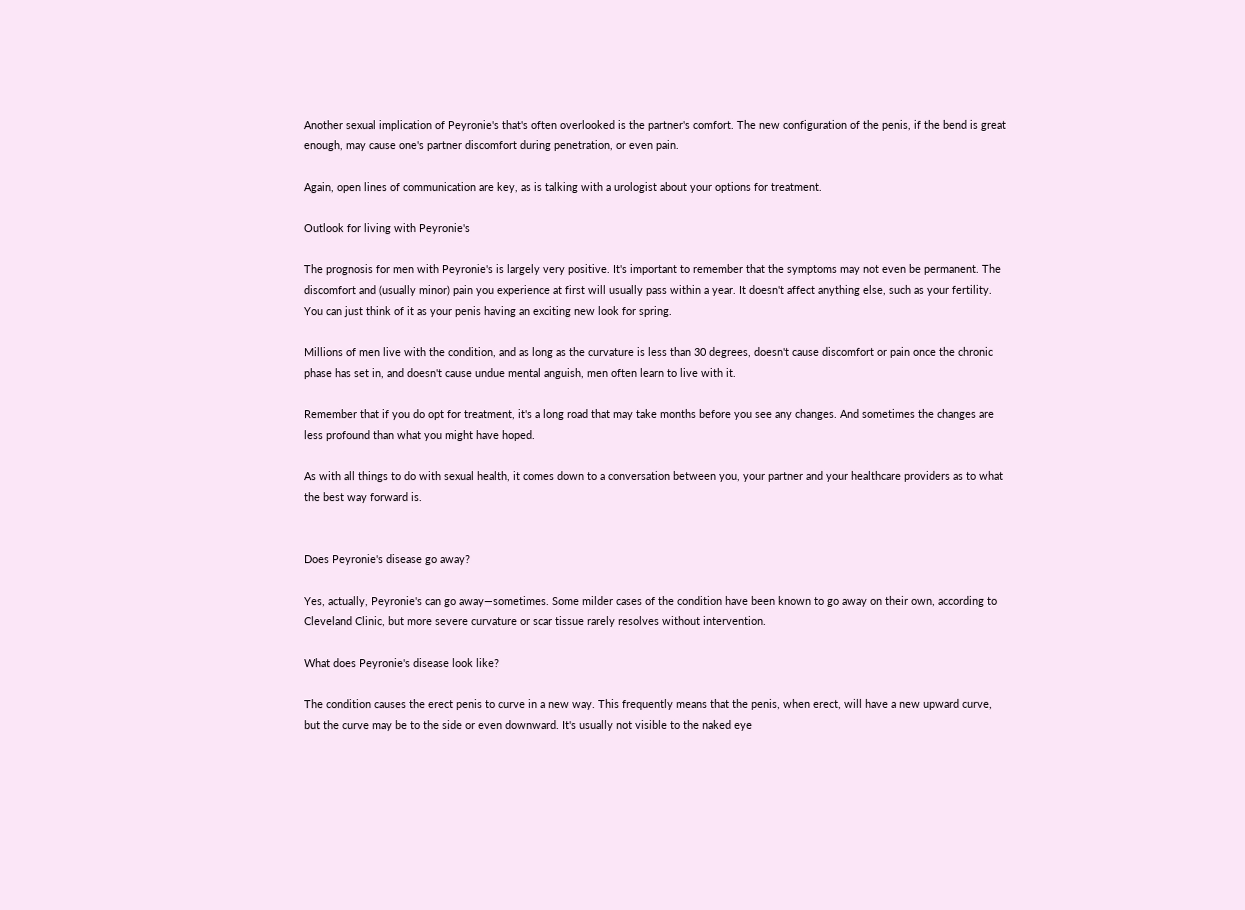Another sexual implication of Peyronie's that's often overlooked is the partner's comfort. The new configuration of the penis, if the bend is great enough, may cause one's partner discomfort during penetration, or even pain.

Again, open lines of communication are key, as is talking with a urologist about your options for treatment.

Outlook for living with Peyronie's

The prognosis for men with Peyronie's is largely very positive. It's important to remember that the symptoms may not even be permanent. The discomfort and (usually minor) pain you experience at first will usually pass within a year. It doesn't affect anything else, such as your fertility. You can just think of it as your penis having an exciting new look for spring.

Millions of men live with the condition, and as long as the curvature is less than 30 degrees, doesn't cause discomfort or pain once the chronic phase has set in, and doesn't cause undue mental anguish, men often learn to live with it.

Remember that if you do opt for treatment, it's a long road that may take months before you see any changes. And sometimes the changes are less profound than what you might have hoped.

As with all things to do with sexual health, it comes down to a conversation between you, your partner and your healthcare providers as to what the best way forward is.


Does Peyronie's disease go away?

Yes, actually, Peyronie's can go away—sometimes. Some milder cases of the condition have been known to go away on their own, according to Cleveland Clinic, but more severe curvature or scar tissue rarely resolves without intervention.

What does Peyronie's disease look like?

The condition causes the erect penis to curve in a new way. This frequently means that the penis, when erect, will have a new upward curve, but the curve may be to the side or even downward. It's usually not visible to the naked eye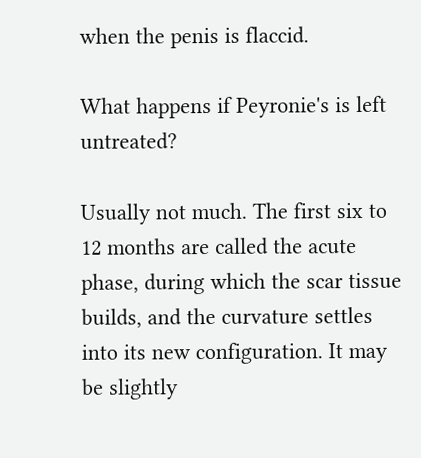when the penis is flaccid.

What happens if Peyronie's is left untreated?

Usually not much. The first six to 12 months are called the acute phase, during which the scar tissue builds, and the curvature settles into its new configuration. It may be slightly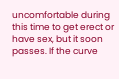uncomfortable during this time to get erect or have sex, but it soon passes. If the curve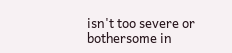isn't too severe or bothersome in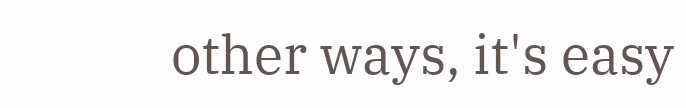other ways, it's easy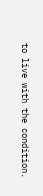to live with the condition.